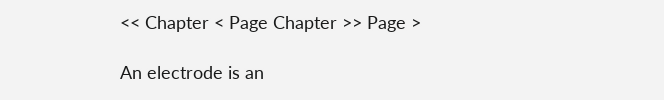<< Chapter < Page Chapter >> Page >

An electrode is an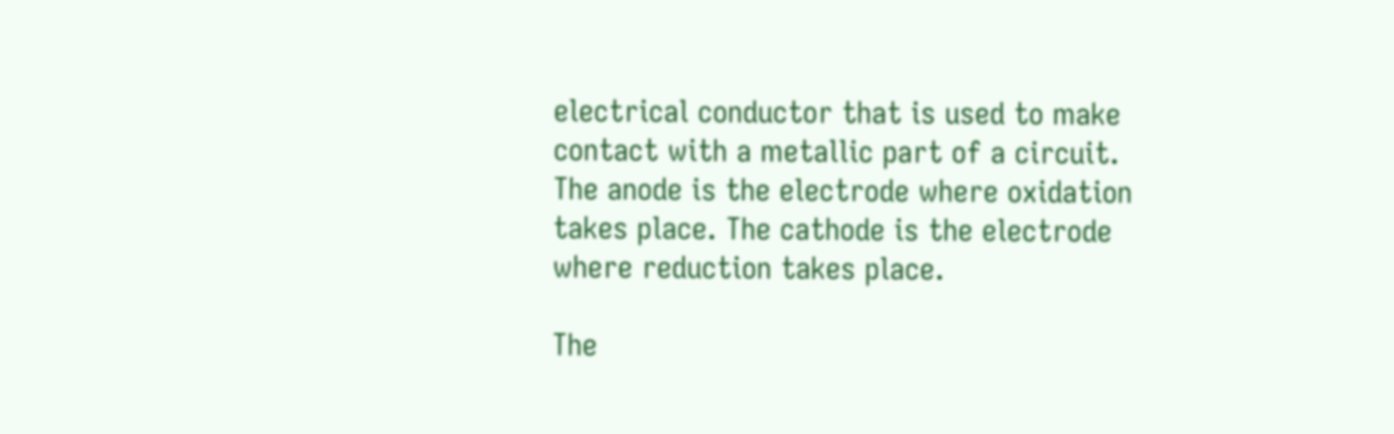electrical conductor that is used to make contact with a metallic part of a circuit. The anode is the electrode where oxidation takes place. The cathode is the electrode where reduction takes place.

The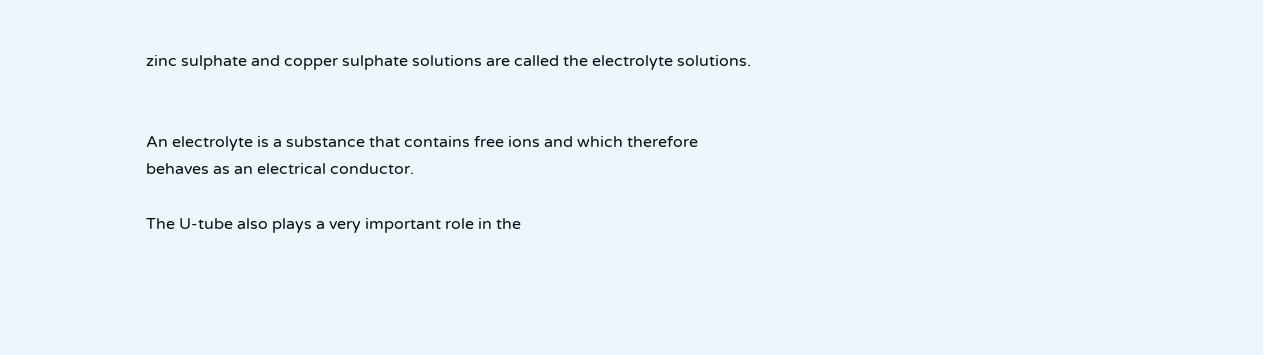zinc sulphate and copper sulphate solutions are called the electrolyte solutions.


An electrolyte is a substance that contains free ions and which therefore behaves as an electrical conductor.

The U-tube also plays a very important role in the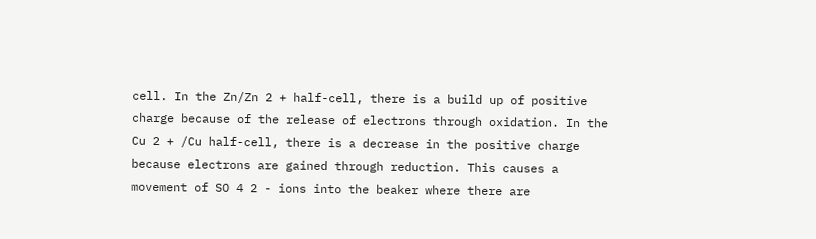cell. In the Zn/Zn 2 + half-cell, there is a build up of positive charge because of the release of electrons through oxidation. In the Cu 2 + /Cu half-cell, there is a decrease in the positive charge because electrons are gained through reduction. This causes a movement of SO 4 2 - ions into the beaker where there are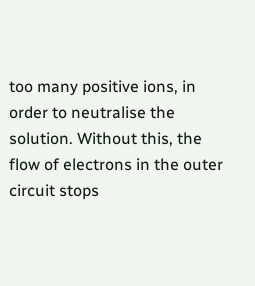too many positive ions, in order to neutralise the solution. Without this, the flow of electrons in the outer circuit stops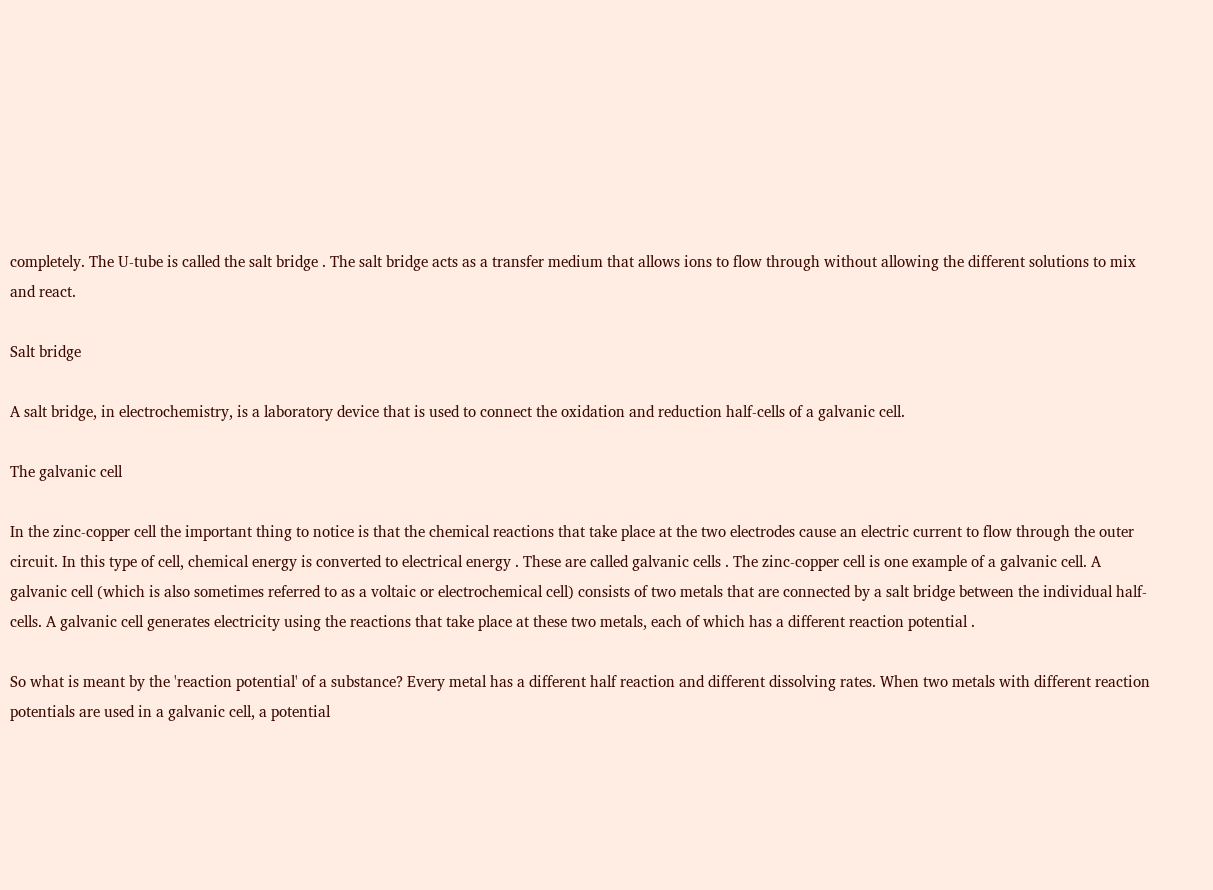completely. The U-tube is called the salt bridge . The salt bridge acts as a transfer medium that allows ions to flow through without allowing the different solutions to mix and react.

Salt bridge

A salt bridge, in electrochemistry, is a laboratory device that is used to connect the oxidation and reduction half-cells of a galvanic cell.

The galvanic cell

In the zinc-copper cell the important thing to notice is that the chemical reactions that take place at the two electrodes cause an electric current to flow through the outer circuit. In this type of cell, chemical energy is converted to electrical energy . These are called galvanic cells . The zinc-copper cell is one example of a galvanic cell. A galvanic cell (which is also sometimes referred to as a voltaic or electrochemical cell) consists of two metals that are connected by a salt bridge between the individual half-cells. A galvanic cell generates electricity using the reactions that take place at these two metals, each of which has a different reaction potential .

So what is meant by the 'reaction potential' of a substance? Every metal has a different half reaction and different dissolving rates. When two metals with different reaction potentials are used in a galvanic cell, a potential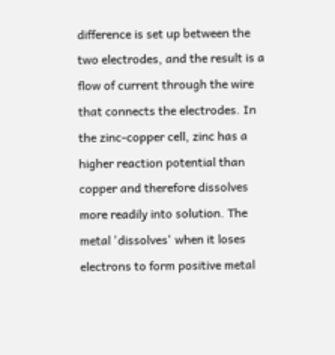difference is set up between the two electrodes, and the result is a flow of current through the wire that connects the electrodes. In the zinc-copper cell, zinc has a higher reaction potential than copper and therefore dissolves more readily into solution. The metal 'dissolves' when it loses electrons to form positive metal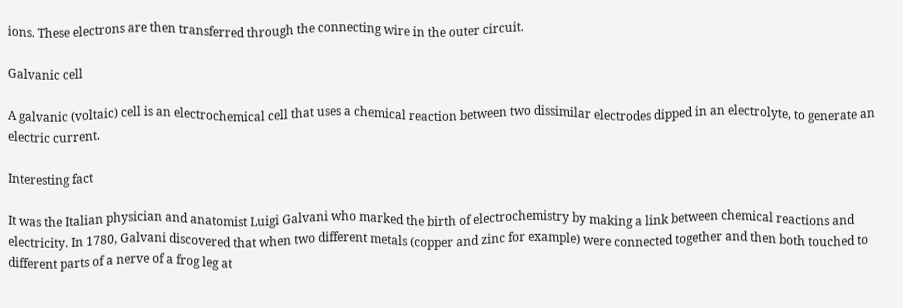ions. These electrons are then transferred through the connecting wire in the outer circuit.

Galvanic cell

A galvanic (voltaic) cell is an electrochemical cell that uses a chemical reaction between two dissimilar electrodes dipped in an electrolyte, to generate an electric current.

Interesting fact

It was the Italian physician and anatomist Luigi Galvani who marked the birth of electrochemistry by making a link between chemical reactions and electricity. In 1780, Galvani discovered that when two different metals (copper and zinc for example) were connected together and then both touched to different parts of a nerve of a frog leg at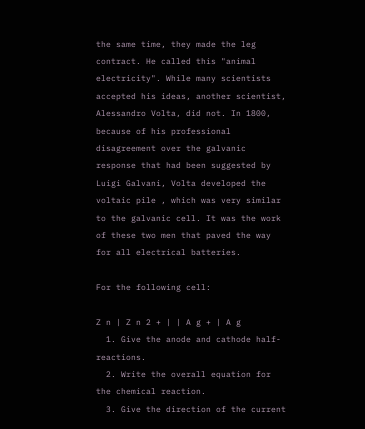the same time, they made the leg contract. He called this "animal electricity". While many scientists accepted his ideas, another scientist, Alessandro Volta, did not. In 1800, because of his professional disagreement over the galvanic response that had been suggested by Luigi Galvani, Volta developed the voltaic pile , which was very similar to the galvanic cell. It was the work of these two men that paved the way for all electrical batteries.

For the following cell:

Z n | Z n 2 + | | A g + | A g
  1. Give the anode and cathode half-reactions.
  2. Write the overall equation for the chemical reaction.
  3. Give the direction of the current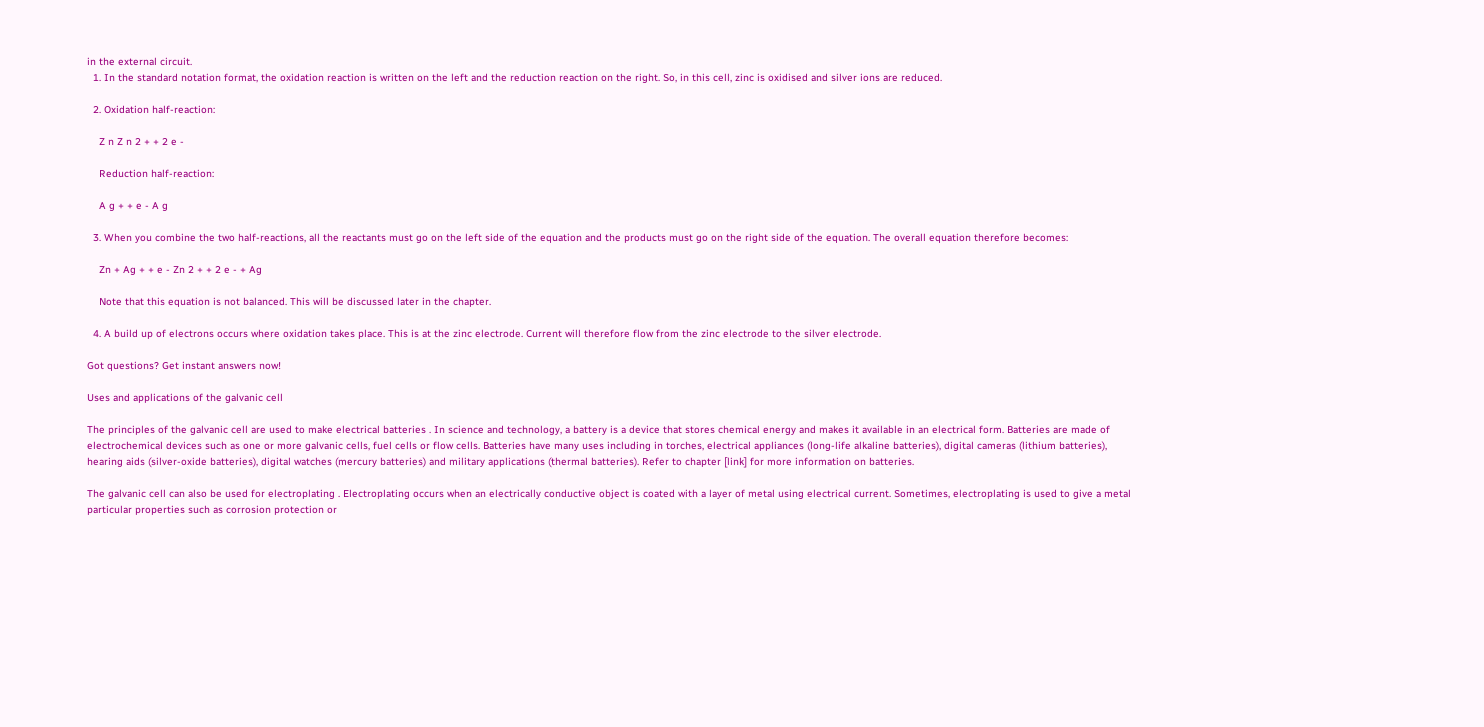in the external circuit.
  1. In the standard notation format, the oxidation reaction is written on the left and the reduction reaction on the right. So, in this cell, zinc is oxidised and silver ions are reduced.

  2. Oxidation half-reaction:

    Z n Z n 2 + + 2 e -

    Reduction half-reaction:

    A g + + e - A g

  3. When you combine the two half-reactions, all the reactants must go on the left side of the equation and the products must go on the right side of the equation. The overall equation therefore becomes:

    Zn + Ag + + e - Zn 2 + + 2 e - + Ag

    Note that this equation is not balanced. This will be discussed later in the chapter.

  4. A build up of electrons occurs where oxidation takes place. This is at the zinc electrode. Current will therefore flow from the zinc electrode to the silver electrode.

Got questions? Get instant answers now!

Uses and applications of the galvanic cell

The principles of the galvanic cell are used to make electrical batteries . In science and technology, a battery is a device that stores chemical energy and makes it available in an electrical form. Batteries are made of electrochemical devices such as one or more galvanic cells, fuel cells or flow cells. Batteries have many uses including in torches, electrical appliances (long-life alkaline batteries), digital cameras (lithium batteries), hearing aids (silver-oxide batteries), digital watches (mercury batteries) and military applications (thermal batteries). Refer to chapter [link] for more information on batteries.

The galvanic cell can also be used for electroplating . Electroplating occurs when an electrically conductive object is coated with a layer of metal using electrical current. Sometimes, electroplating is used to give a metal particular properties such as corrosion protection or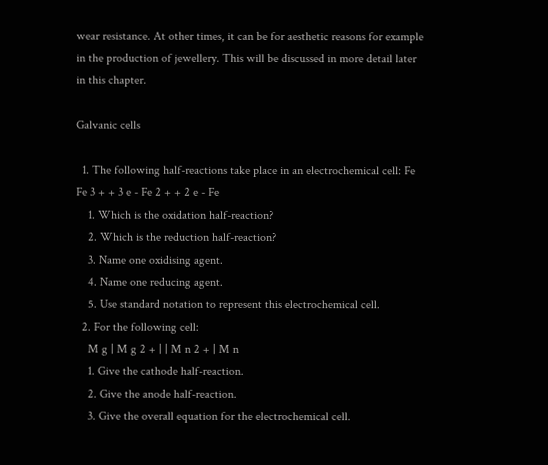wear resistance. At other times, it can be for aesthetic reasons for example in the production of jewellery. This will be discussed in more detail later in this chapter.

Galvanic cells

  1. The following half-reactions take place in an electrochemical cell: Fe Fe 3 + + 3 e - Fe 2 + + 2 e - Fe
    1. Which is the oxidation half-reaction?
    2. Which is the reduction half-reaction?
    3. Name one oxidising agent.
    4. Name one reducing agent.
    5. Use standard notation to represent this electrochemical cell.
  2. For the following cell:
    M g | M g 2 + | | M n 2 + | M n
    1. Give the cathode half-reaction.
    2. Give the anode half-reaction.
    3. Give the overall equation for the electrochemical cell.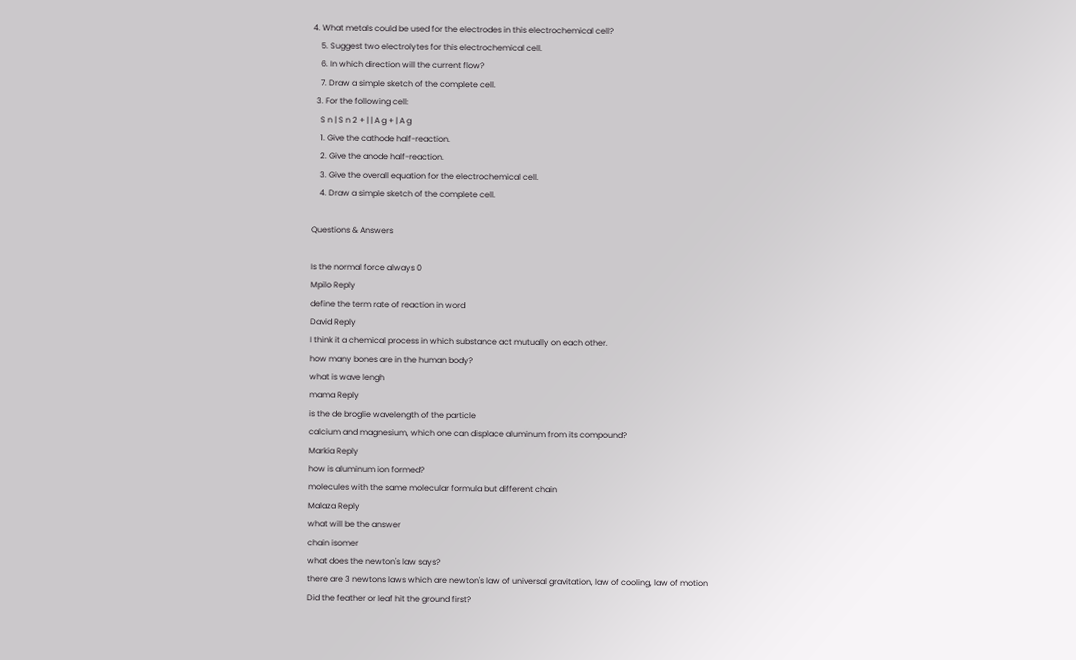4. What metals could be used for the electrodes in this electrochemical cell?
    5. Suggest two electrolytes for this electrochemical cell.
    6. In which direction will the current flow?
    7. Draw a simple sketch of the complete cell.
  3. For the following cell:
    S n | S n 2 + | | A g + | A g
    1. Give the cathode half-reaction.
    2. Give the anode half-reaction.
    3. Give the overall equation for the electrochemical cell.
    4. Draw a simple sketch of the complete cell.

Questions & Answers

Is the normal force always 0
Mpilo Reply
define the term rate of reaction in word
David Reply
I think it a chemical process in which substance act mutually on each other.
how many bones are in the human body?
what is wave lengh
mama Reply
is the de broglie wavelength of the particle
calcium and magnesium, which one can displace aluminum from its compound?
Markia Reply
how is aluminum ion formed?
molecules with the same molecular formula but different chain
Malaza Reply
what will be the answer
chain isomer
what does the newton's law says?
there are 3 newtons laws which are newton's law of universal gravitation, law of cooling, law of motion
Did the feather or leaf hit the ground first?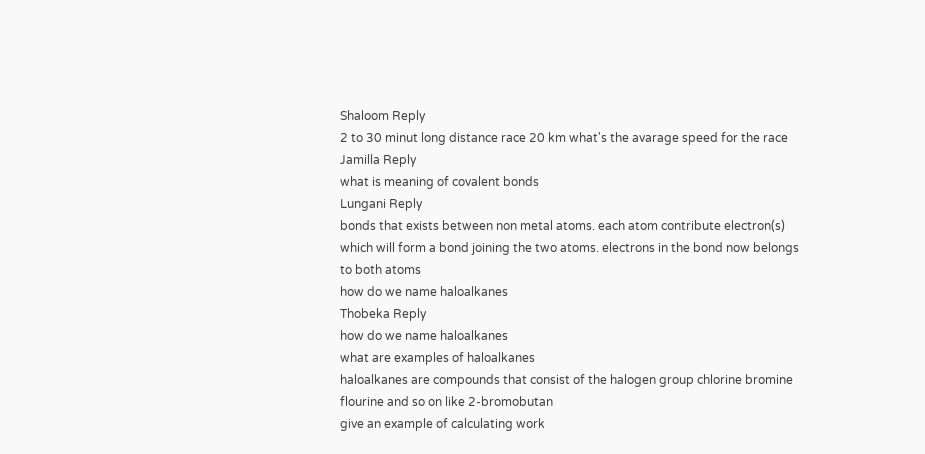Shaloom Reply
2 to 30 minut long distance race 20 km what's the avarage speed for the race
Jamilla Reply
what is meaning of covalent bonds
Lungani Reply
bonds that exists between non metal atoms. each atom contribute electron(s) which will form a bond joining the two atoms. electrons in the bond now belongs to both atoms
how do we name haloalkanes
Thobeka Reply
how do we name haloalkanes
what are examples of haloalkanes
haloalkanes are compounds that consist of the halogen group chlorine bromine flourine and so on like 2-bromobutan
give an example of calculating work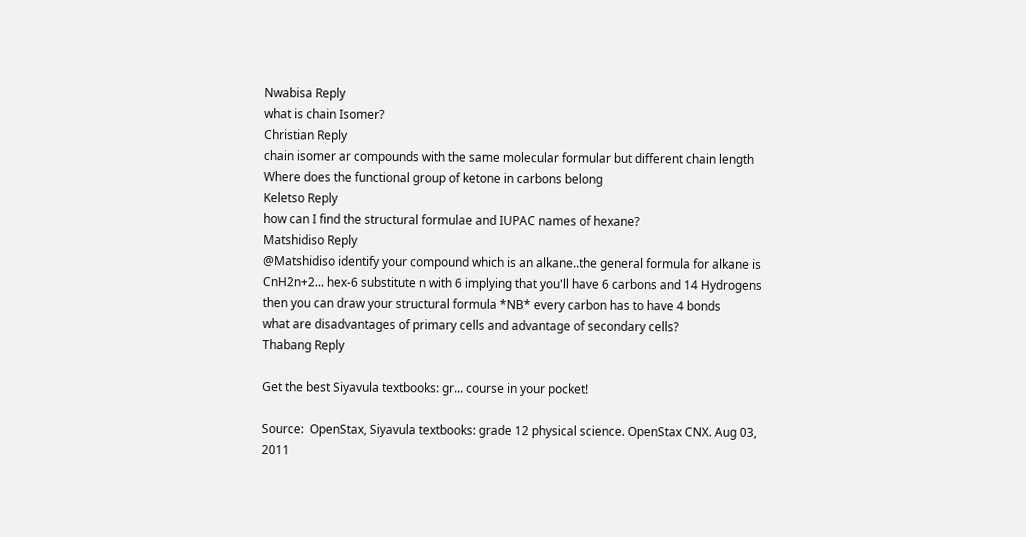Nwabisa Reply
what is chain Isomer?
Christian Reply
chain isomer ar compounds with the same molecular formular but different chain length
Where does the functional group of ketone in carbons belong
Keletso Reply
how can I find the structural formulae and IUPAC names of hexane?
Matshidiso Reply
@Matshidiso identify your compound which is an alkane..the general formula for alkane is CnH2n+2... hex-6 substitute n with 6 implying that you'll have 6 carbons and 14 Hydrogens then you can draw your structural formula *NB* every carbon has to have 4 bonds
what are disadvantages of primary cells and advantage of secondary cells?
Thabang Reply

Get the best Siyavula textbooks: gr... course in your pocket!

Source:  OpenStax, Siyavula textbooks: grade 12 physical science. OpenStax CNX. Aug 03, 2011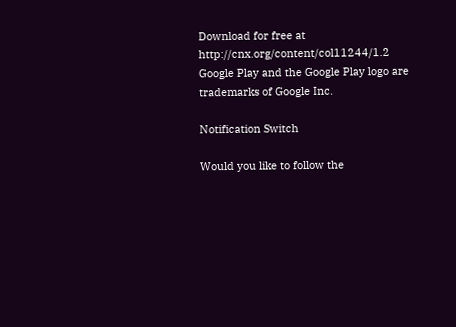Download for free at http://cnx.org/content/col11244/1.2
Google Play and the Google Play logo are trademarks of Google Inc.

Notification Switch

Would you like to follow the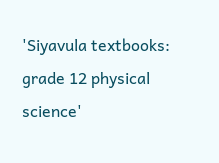'Siyavula textbooks: grade 12 physical science'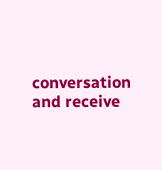conversation and receive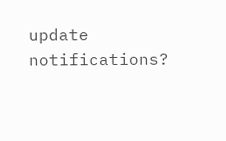update notifications?